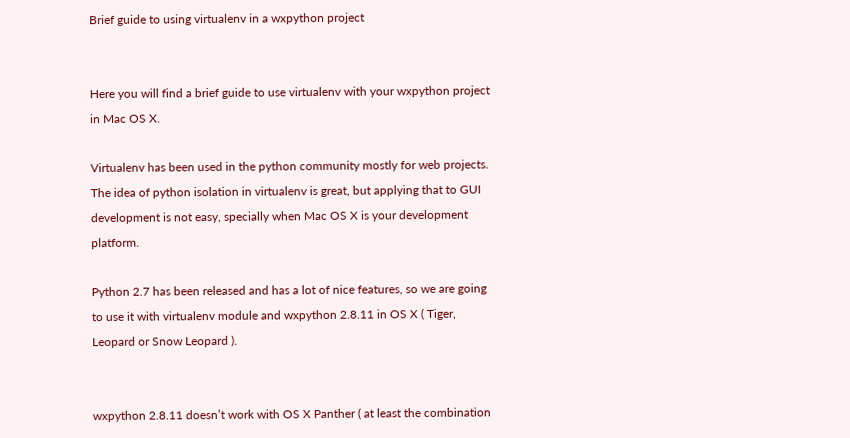Brief guide to using virtualenv in a wxpython project


Here you will find a brief guide to use virtualenv with your wxpython project in Mac OS X.

Virtualenv has been used in the python community mostly for web projects. The idea of python isolation in virtualenv is great, but applying that to GUI development is not easy, specially when Mac OS X is your development platform.

Python 2.7 has been released and has a lot of nice features, so we are going to use it with virtualenv module and wxpython 2.8.11 in OS X ( Tiger, Leopard or Snow Leopard ).


wxpython 2.8.11 doesn’t work with OS X Panther ( at least the combination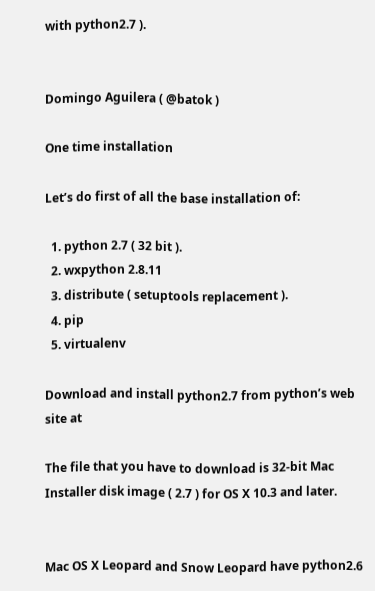with python2.7 ).


Domingo Aguilera ( @batok )

One time installation

Let’s do first of all the base installation of:

  1. python 2.7 ( 32 bit ).
  2. wxpython 2.8.11
  3. distribute ( setuptools replacement ).
  4. pip
  5. virtualenv

Download and install python2.7 from python’s web site at

The file that you have to download is 32-bit Mac Installer disk image ( 2.7 ) for OS X 10.3 and later.


Mac OS X Leopard and Snow Leopard have python2.6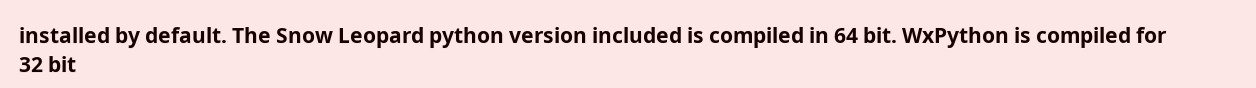installed by default. The Snow Leopard python version included is compiled in 64 bit. WxPython is compiled for 32 bit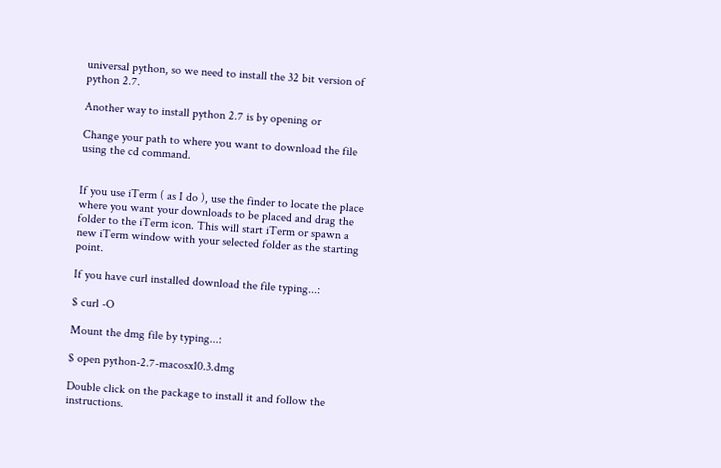universal python, so we need to install the 32 bit version of python 2.7.

Another way to install python 2.7 is by opening or

Change your path to where you want to download the file using the cd command.


If you use iTerm ( as I do ), use the finder to locate the place where you want your downloads to be placed and drag the folder to the iTerm icon. This will start iTerm or spawn a new iTerm window with your selected folder as the starting point.

If you have curl installed download the file typing...:

$ curl -O

Mount the dmg file by typing...:

$ open python-2.7-macosx10.3.dmg

Double click on the package to install it and follow the instructions.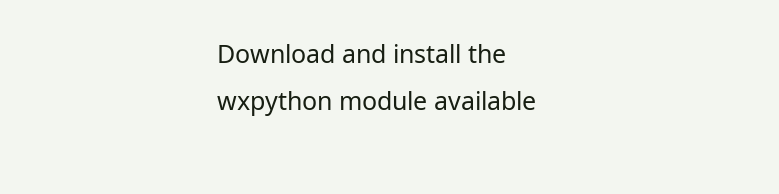Download and install the wxpython module available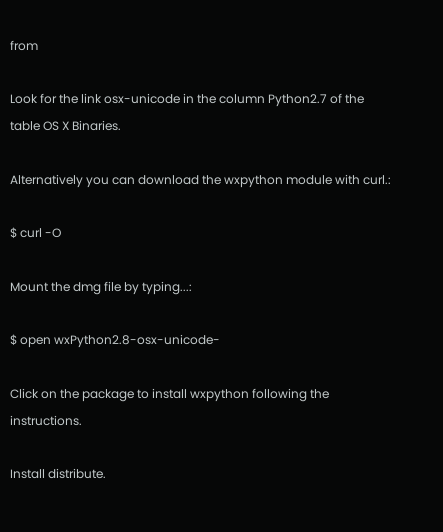from

Look for the link osx-unicode in the column Python2.7 of the table OS X Binaries.

Alternatively you can download the wxpython module with curl.:

$ curl -O

Mount the dmg file by typing...:

$ open wxPython2.8-osx-unicode-

Click on the package to install wxpython following the instructions.

Install distribute.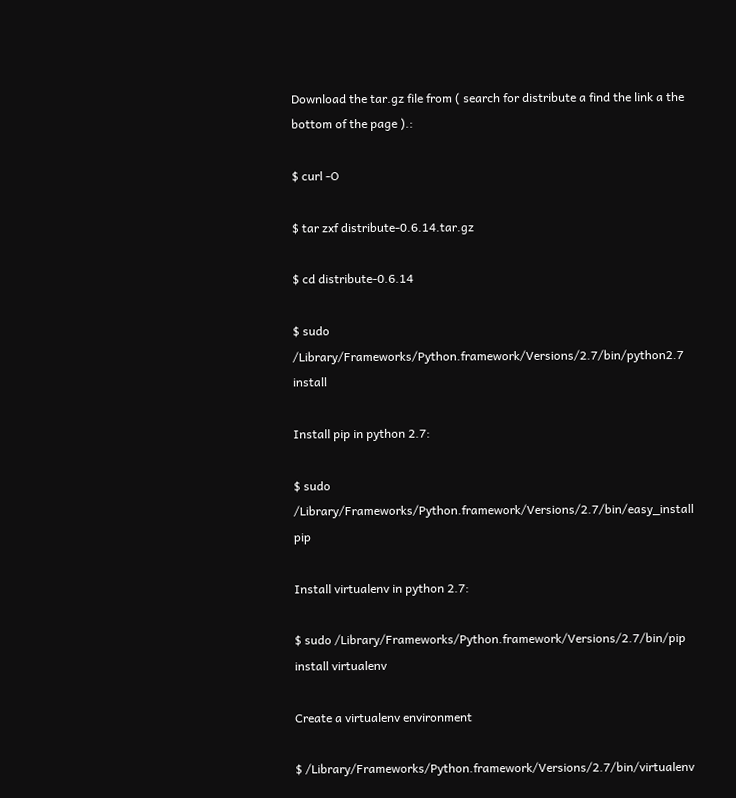Download the tar.gz file from ( search for distribute a find the link a the bottom of the page ).:

$ curl -O

$ tar zxf distribute-0.6.14.tar.gz

$ cd distribute-0.6.14

$ sudo /Library/Frameworks/Python.framework/Versions/2.7/bin/python2.7 install

Install pip in python 2.7:

$ sudo /Library/Frameworks/Python.framework/Versions/2.7/bin/easy_install pip

Install virtualenv in python 2.7:

$ sudo /Library/Frameworks/Python.framework/Versions/2.7/bin/pip install virtualenv

Create a virtualenv environment

$ /Library/Frameworks/Python.framework/Versions/2.7/bin/virtualenv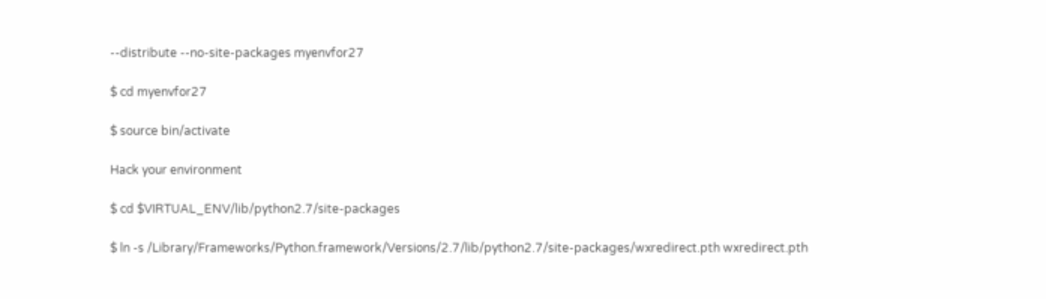--distribute --no-site-packages myenvfor27

$ cd myenvfor27

$ source bin/activate

Hack your environment

$ cd $VIRTUAL_ENV/lib/python2.7/site-packages

$ ln -s /Library/Frameworks/Python.framework/Versions/2.7/lib/python2.7/site-packages/wxredirect.pth wxredirect.pth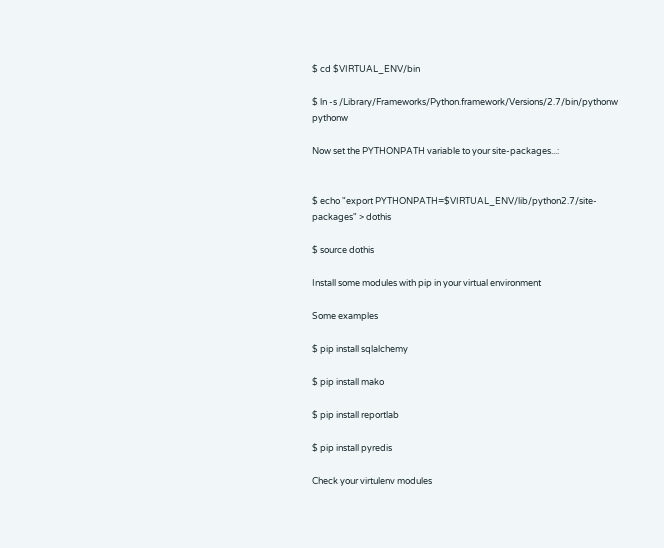$ cd $VIRTUAL_ENV/bin

$ ln -s /Library/Frameworks/Python.framework/Versions/2.7/bin/pythonw pythonw

Now set the PYTHONPATH variable to your site-packages...:


$ echo "export PYTHONPATH=$VIRTUAL_ENV/lib/python2.7/site-packages" > dothis

$ source dothis

Install some modules with pip in your virtual environment

Some examples

$ pip install sqlalchemy

$ pip install mako

$ pip install reportlab

$ pip install pyredis

Check your virtulenv modules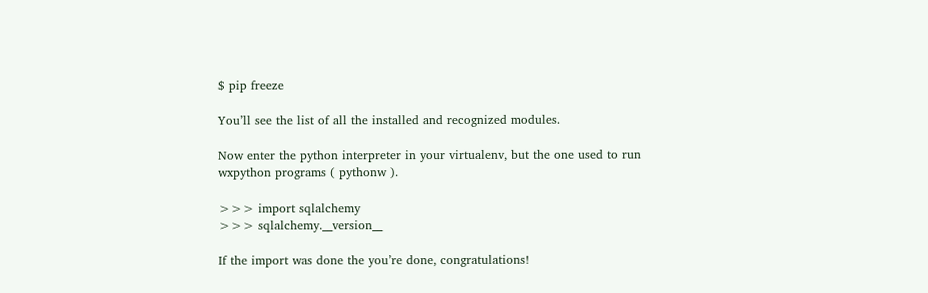$ pip freeze

You’ll see the list of all the installed and recognized modules.

Now enter the python interpreter in your virtualenv, but the one used to run wxpython programs ( pythonw ).

>>> import sqlalchemy
>>> sqlalchemy.__version__

If the import was done the you’re done, congratulations!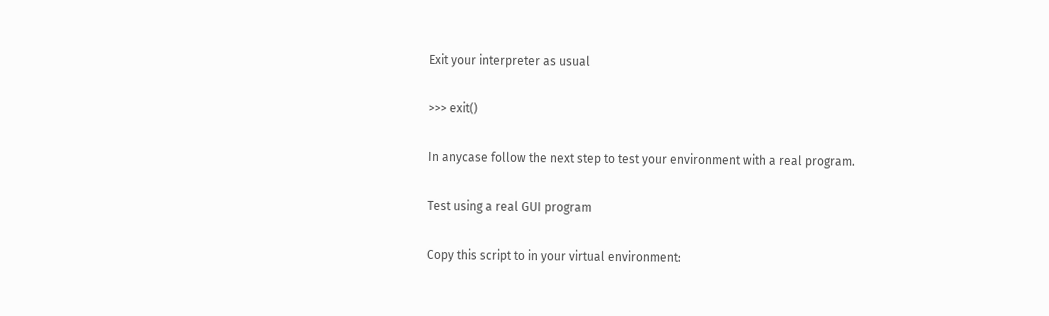Exit your interpreter as usual

>>> exit()

In anycase follow the next step to test your environment with a real program.

Test using a real GUI program

Copy this script to in your virtual environment: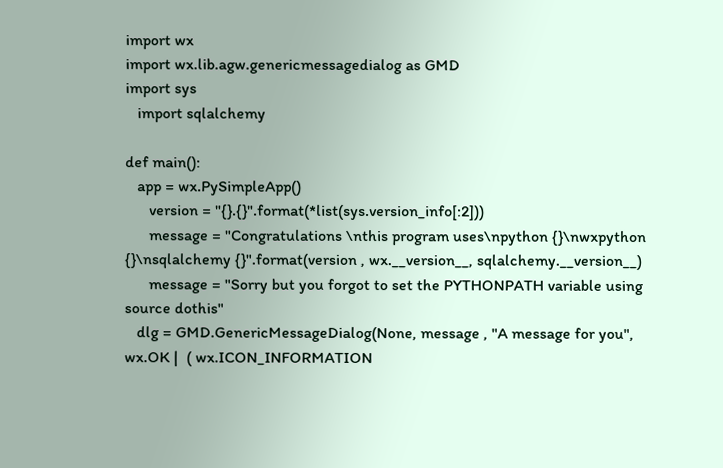import wx
import wx.lib.agw.genericmessagedialog as GMD
import sys
   import sqlalchemy

def main():
   app = wx.PySimpleApp()
      version = "{}.{}".format(*list(sys.version_info[:2]))
      message = "Congratulations \nthis program uses\npython {}\nwxpython {}\nsqlalchemy {}".format(version , wx.__version__, sqlalchemy.__version__)
      message = "Sorry but you forgot to set the PYTHONPATH variable using source dothis"
   dlg = GMD.GenericMessageDialog(None, message , "A message for you", wx.OK |  ( wx.ICON_INFORMATION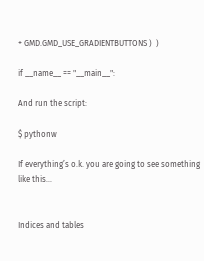+ GMD.GMD_USE_GRADIENTBUTTONS )  )

if __name__ == "__main__":

And run the script:

$ pythonw

If everything’s o.k. you are going to see something like this...


Indices and tables